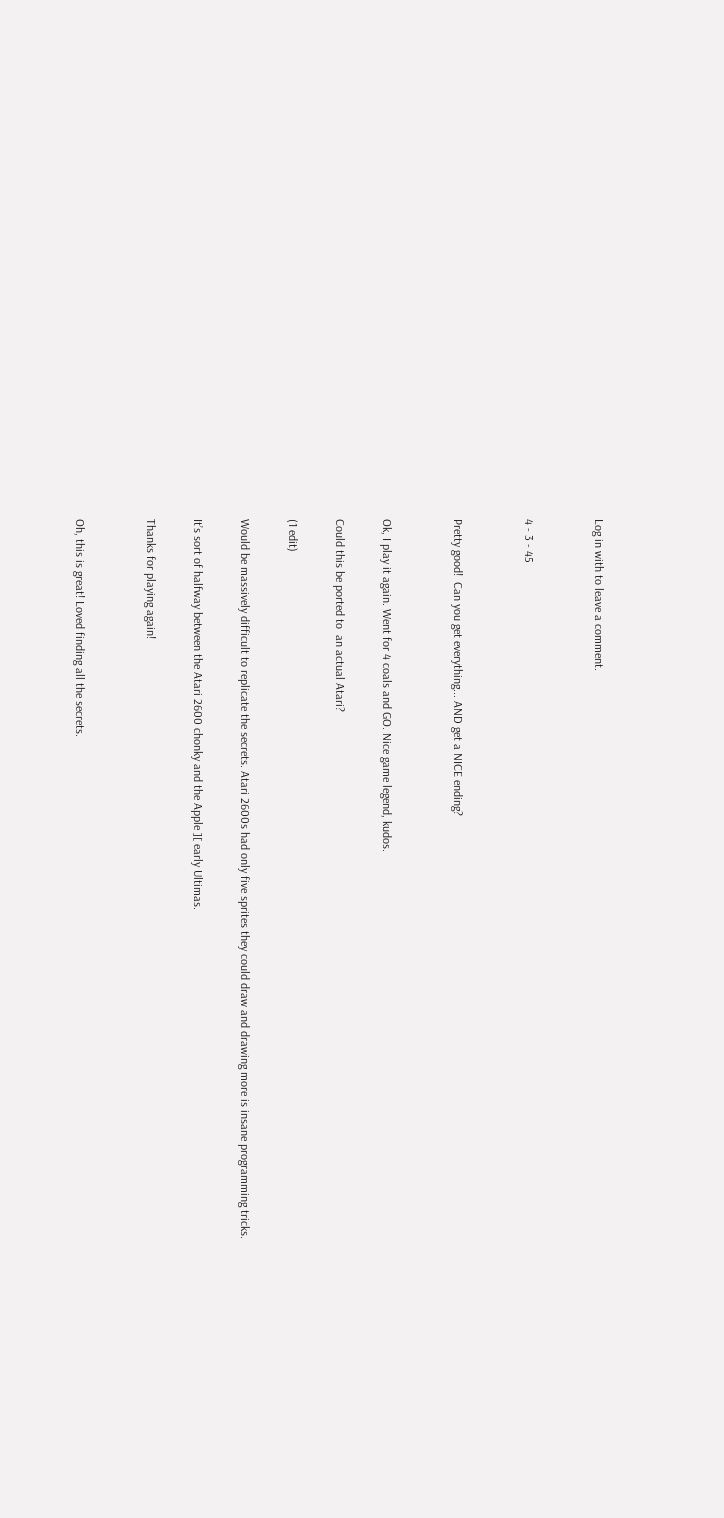Log in with to leave a comment.


4 - 3 - 45


Pretty good!  Can you get everything... AND get a NICE ending?


Ok, I play it again. Went for 4 coals and GO. Nice game legend, kudos.

Could this be ported to  an actual Atari?

(1 edit)

Would be massively difficult to replicate the secrets. Atari 2600s had only five sprites they could draw and drawing more is insane programming tricks.

It’s sort of halfway between the Atari 2600 chonky and the Apple ][ early Ultimas.

Thanks for playing again!


Oh, this is great! Loved finding all the secrets.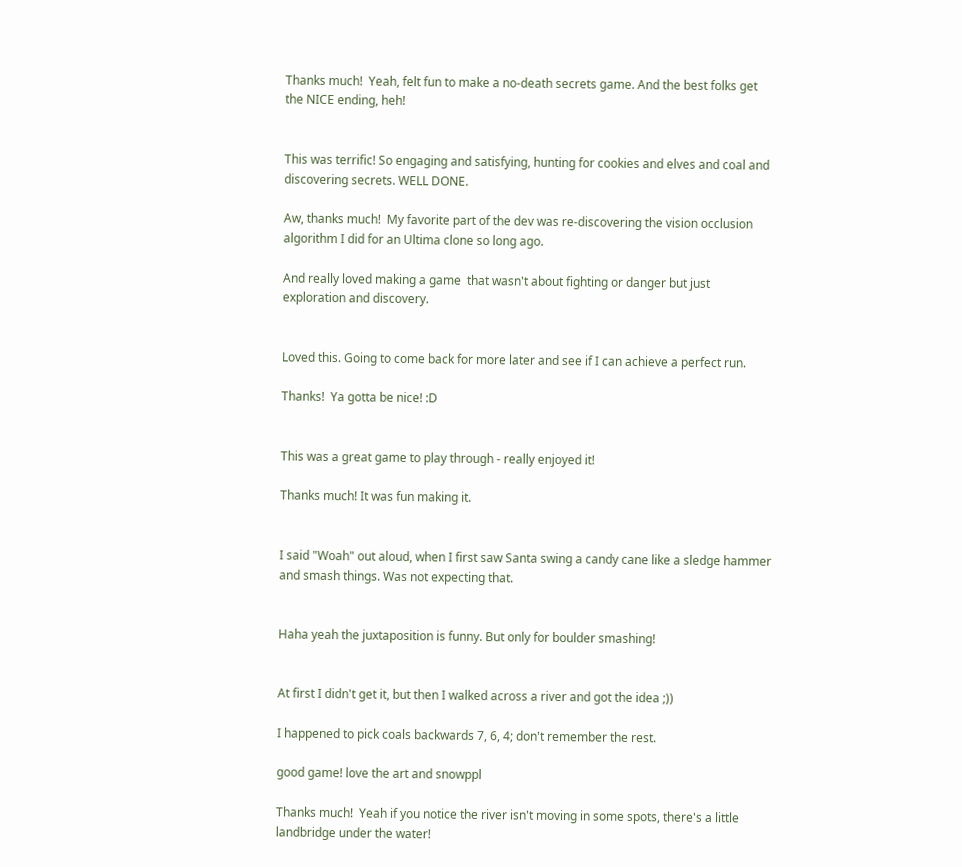Thanks much!  Yeah, felt fun to make a no-death secrets game. And the best folks get the NICE ending, heh!


This was terrific! So engaging and satisfying, hunting for cookies and elves and coal and discovering secrets. WELL DONE.

Aw, thanks much!  My favorite part of the dev was re-discovering the vision occlusion algorithm I did for an Ultima clone so long ago.

And really loved making a game  that wasn't about fighting or danger but just exploration and discovery.


Loved this. Going to come back for more later and see if I can achieve a perfect run.

Thanks!  Ya gotta be nice! :D


This was a great game to play through - really enjoyed it!

Thanks much! It was fun making it.


I said "Woah" out aloud, when I first saw Santa swing a candy cane like a sledge hammer and smash things. Was not expecting that.


Haha yeah the juxtaposition is funny. But only for boulder smashing!


At first I didn't get it, but then I walked across a river and got the idea ;))

I happened to pick coals backwards 7, 6, 4; don't remember the rest.

good game! love the art and snowppl

Thanks much!  Yeah if you notice the river isn't moving in some spots, there's a little landbridge under the water!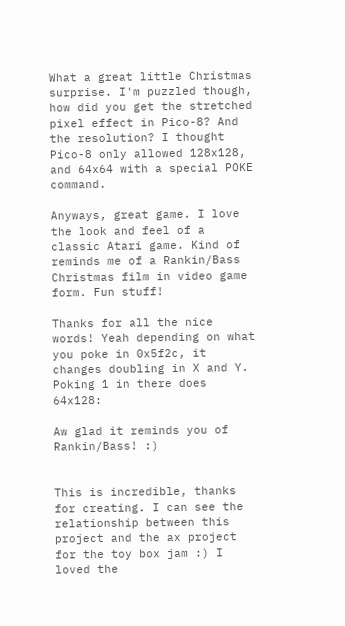What a great little Christmas surprise. I'm puzzled though, how did you get the stretched pixel effect in Pico-8? And the resolution? I thought Pico-8 only allowed 128x128, and 64x64 with a special POKE command.

Anyways, great game. I love the look and feel of a classic Atari game. Kind of reminds me of a Rankin/Bass Christmas film in video game form. Fun stuff!

Thanks for all the nice words! Yeah depending on what you poke in 0x5f2c, it changes doubling in X and Y. Poking 1 in there does 64x128:

Aw glad it reminds you of Rankin/Bass! :)


This is incredible, thanks for creating. I can see the relationship between this project and the ax project for the toy box jam :) I loved the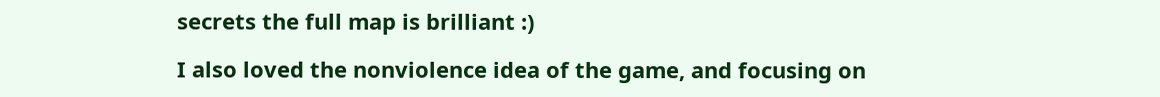secrets the full map is brilliant :)

I also loved the nonviolence idea of the game, and focusing on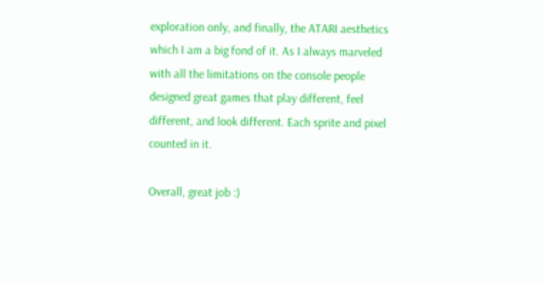exploration only, and finally, the ATARI aesthetics which I am a big fond of it. As I always marveled with all the limitations on the console people designed great games that play different, feel different, and look different. Each sprite and pixel counted in it.

Overall, great job :)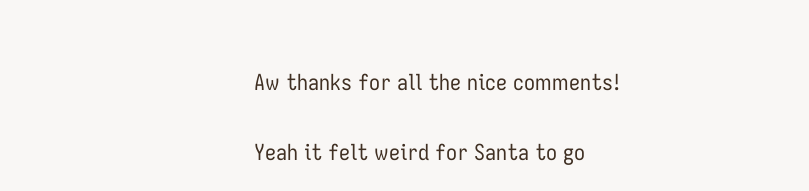Aw thanks for all the nice comments!

Yeah it felt weird for Santa to go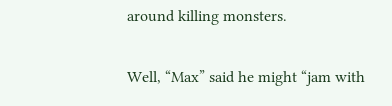around killing monsters.

Well, “Max” said he might “jam with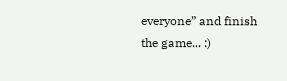everyone” and finish the game... :)